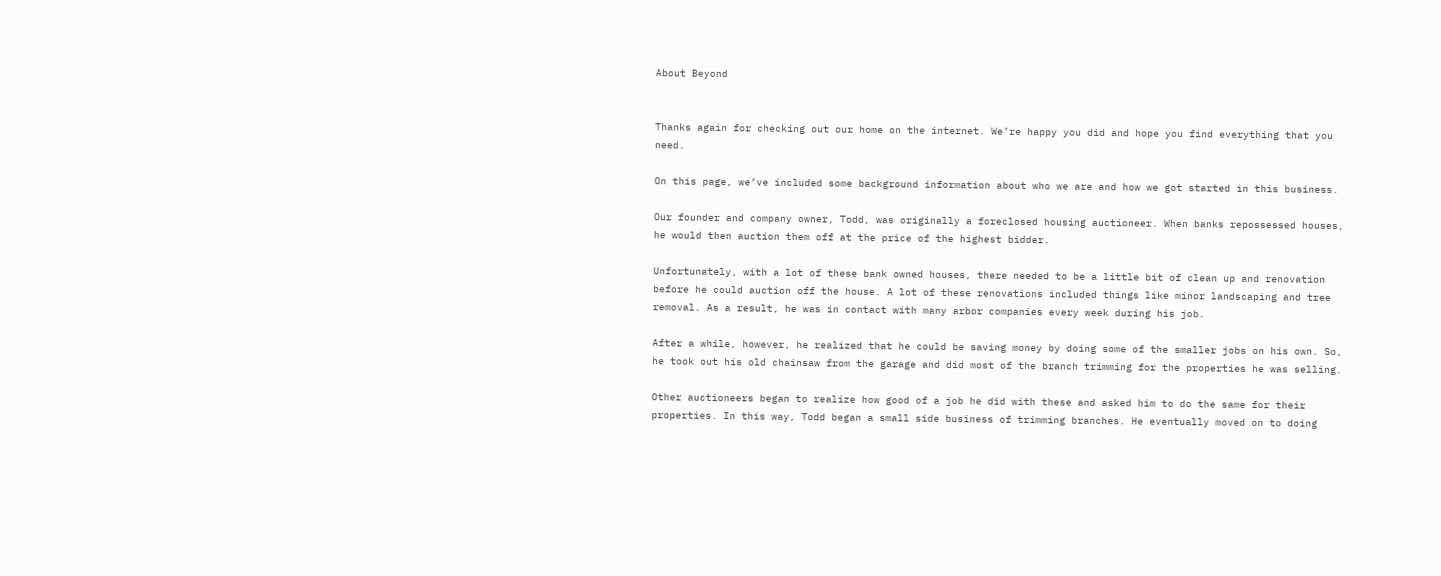About Beyond


Thanks again for checking out our home on the internet. We’re happy you did and hope you find everything that you need.

On this page, we’ve included some background information about who we are and how we got started in this business.

Our founder and company owner, Todd, was originally a foreclosed housing auctioneer. When banks repossessed houses, he would then auction them off at the price of the highest bidder.

Unfortunately, with a lot of these bank owned houses, there needed to be a little bit of clean up and renovation before he could auction off the house. A lot of these renovations included things like minor landscaping and tree removal. As a result, he was in contact with many arbor companies every week during his job.

After a while, however, he realized that he could be saving money by doing some of the smaller jobs on his own. So, he took out his old chainsaw from the garage and did most of the branch trimming for the properties he was selling.

Other auctioneers began to realize how good of a job he did with these and asked him to do the same for their properties. In this way, Todd began a small side business of trimming branches. He eventually moved on to doing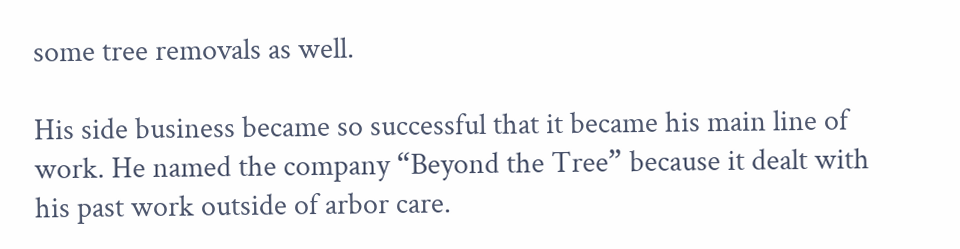some tree removals as well.

His side business became so successful that it became his main line of work. He named the company “Beyond the Tree” because it dealt with his past work outside of arbor care.